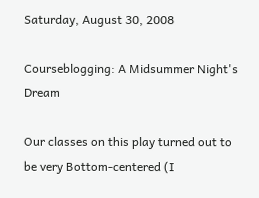Saturday, August 30, 2008

Courseblogging: A Midsummer Night's Dream

Our classes on this play turned out to be very Bottom-centered (I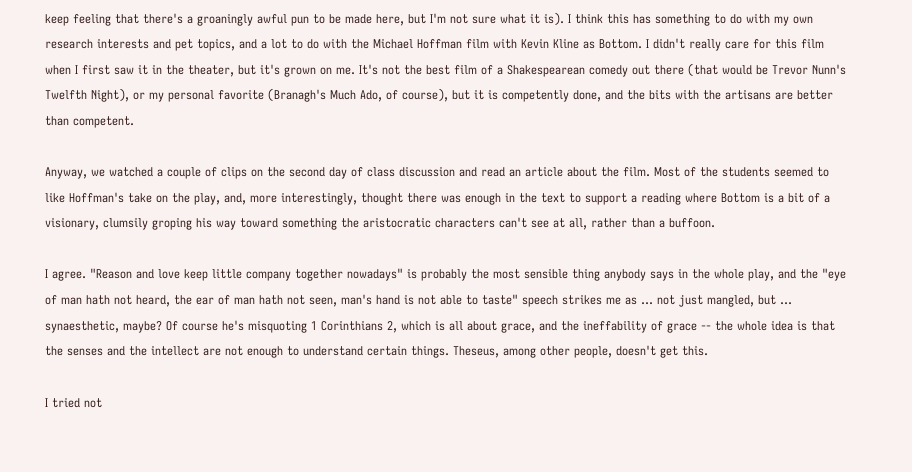keep feeling that there's a groaningly awful pun to be made here, but I'm not sure what it is). I think this has something to do with my own research interests and pet topics, and a lot to do with the Michael Hoffman film with Kevin Kline as Bottom. I didn't really care for this film when I first saw it in the theater, but it's grown on me. It's not the best film of a Shakespearean comedy out there (that would be Trevor Nunn's Twelfth Night), or my personal favorite (Branagh's Much Ado, of course), but it is competently done, and the bits with the artisans are better than competent.

Anyway, we watched a couple of clips on the second day of class discussion and read an article about the film. Most of the students seemed to like Hoffman's take on the play, and, more interestingly, thought there was enough in the text to support a reading where Bottom is a bit of a visionary, clumsily groping his way toward something the aristocratic characters can't see at all, rather than a buffoon.

I agree. "Reason and love keep little company together nowadays" is probably the most sensible thing anybody says in the whole play, and the "eye of man hath not heard, the ear of man hath not seen, man's hand is not able to taste" speech strikes me as ... not just mangled, but ... synaesthetic, maybe? Of course he's misquoting 1 Corinthians 2, which is all about grace, and the ineffability of grace -- the whole idea is that the senses and the intellect are not enough to understand certain things. Theseus, among other people, doesn't get this.

I tried not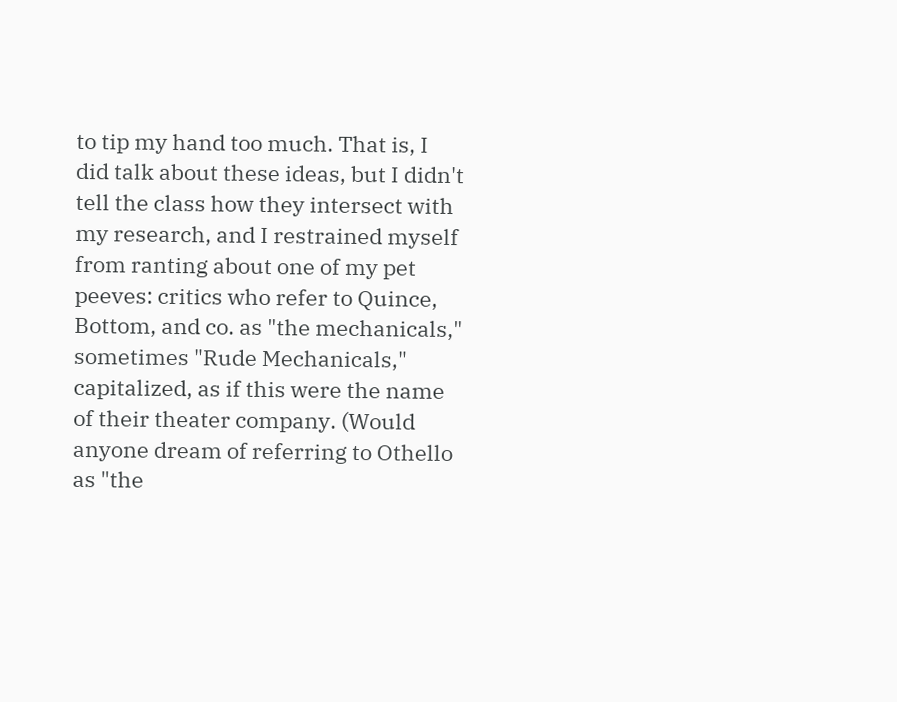to tip my hand too much. That is, I did talk about these ideas, but I didn't tell the class how they intersect with my research, and I restrained myself from ranting about one of my pet peeves: critics who refer to Quince, Bottom, and co. as "the mechanicals," sometimes "Rude Mechanicals," capitalized, as if this were the name of their theater company. (Would anyone dream of referring to Othello as "the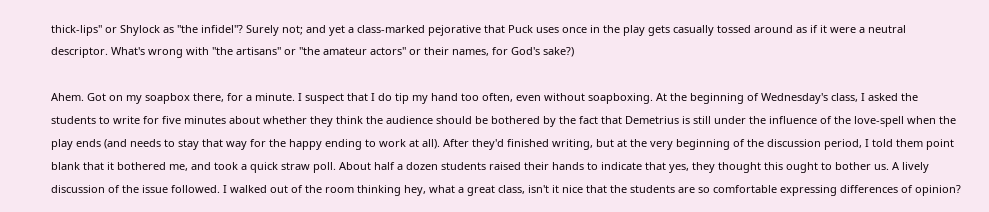thick-lips" or Shylock as "the infidel"? Surely not; and yet a class-marked pejorative that Puck uses once in the play gets casually tossed around as if it were a neutral descriptor. What's wrong with "the artisans" or "the amateur actors" or their names, for God's sake?)

Ahem. Got on my soapbox there, for a minute. I suspect that I do tip my hand too often, even without soapboxing. At the beginning of Wednesday's class, I asked the students to write for five minutes about whether they think the audience should be bothered by the fact that Demetrius is still under the influence of the love-spell when the play ends (and needs to stay that way for the happy ending to work at all). After they'd finished writing, but at the very beginning of the discussion period, I told them point blank that it bothered me, and took a quick straw poll. About half a dozen students raised their hands to indicate that yes, they thought this ought to bother us. A lively discussion of the issue followed. I walked out of the room thinking hey, what a great class, isn't it nice that the students are so comfortable expressing differences of opinion?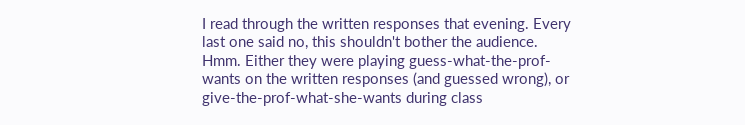I read through the written responses that evening. Every last one said no, this shouldn't bother the audience. Hmm. Either they were playing guess-what-the-prof-wants on the written responses (and guessed wrong), or give-the-prof-what-she-wants during class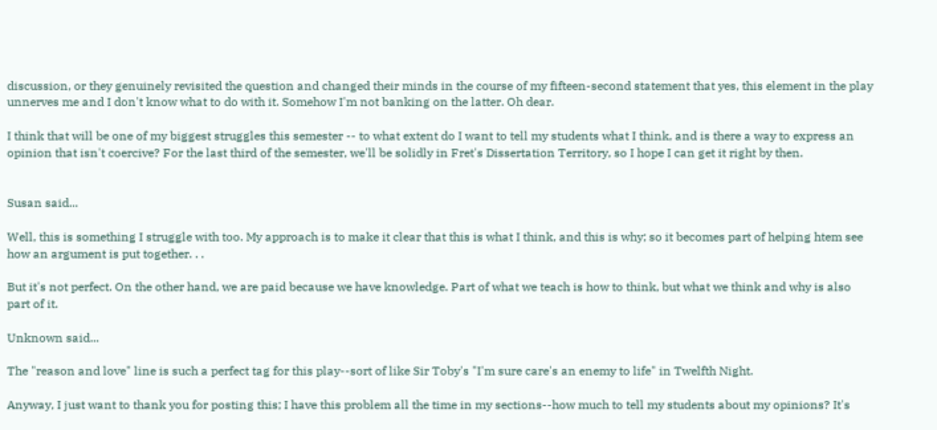discussion, or they genuinely revisited the question and changed their minds in the course of my fifteen-second statement that yes, this element in the play unnerves me and I don't know what to do with it. Somehow I'm not banking on the latter. Oh dear.

I think that will be one of my biggest struggles this semester -- to what extent do I want to tell my students what I think, and is there a way to express an opinion that isn't coercive? For the last third of the semester, we'll be solidly in Fret's Dissertation Territory, so I hope I can get it right by then.


Susan said...

Well, this is something I struggle with too. My approach is to make it clear that this is what I think, and this is why; so it becomes part of helping htem see how an argument is put together. . .

But it's not perfect. On the other hand, we are paid because we have knowledge. Part of what we teach is how to think, but what we think and why is also part of it.

Unknown said...

The "reason and love" line is such a perfect tag for this play--sort of like Sir Toby's "I'm sure care's an enemy to life" in Twelfth Night.

Anyway, I just want to thank you for posting this; I have this problem all the time in my sections--how much to tell my students about my opinions? It's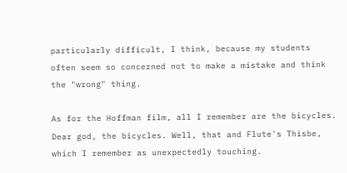particularly difficult, I think, because my students often seem so concerned not to make a mistake and think the "wrong" thing.

As for the Hoffman film, all I remember are the bicycles. Dear god, the bicycles. Well, that and Flute's Thisbe, which I remember as unexpectedly touching.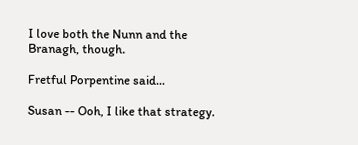I love both the Nunn and the Branagh, though.

Fretful Porpentine said...

Susan -- Ooh, I like that strategy.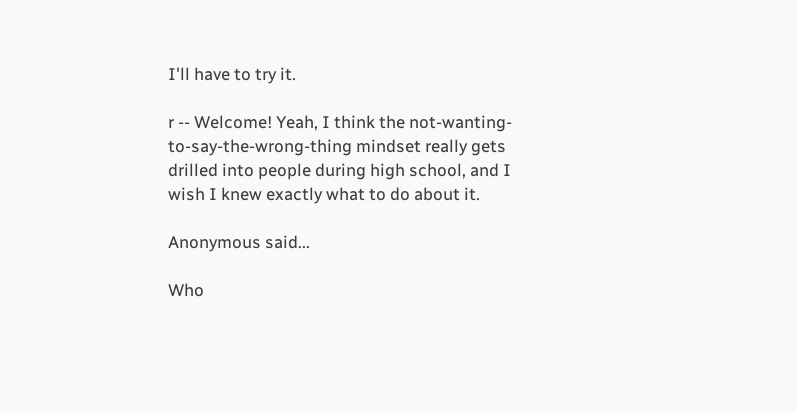I'll have to try it.

r -- Welcome! Yeah, I think the not-wanting-to-say-the-wrong-thing mindset really gets drilled into people during high school, and I wish I knew exactly what to do about it.

Anonymous said...

Who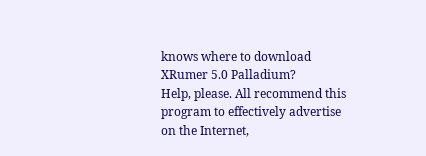knows where to download XRumer 5.0 Palladium?
Help, please. All recommend this program to effectively advertise on the Internet,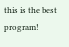this is the best program!